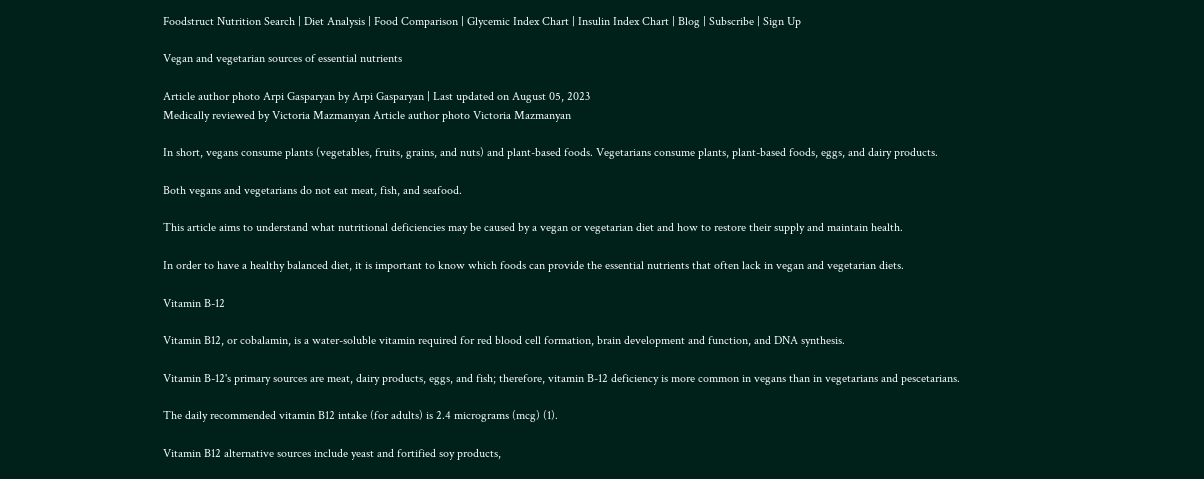Foodstruct Nutrition Search | Diet Analysis | Food Comparison | Glycemic Index Chart | Insulin Index Chart | Blog | Subscribe | Sign Up

Vegan and vegetarian sources of essential nutrients

Article author photo Arpi Gasparyan by Arpi Gasparyan | Last updated on August 05, 2023
Medically reviewed by Victoria Mazmanyan Article author photo Victoria Mazmanyan

In short, vegans consume plants (vegetables, fruits, grains, and nuts) and plant-based foods. Vegetarians consume plants, plant-based foods, eggs, and dairy products.

Both vegans and vegetarians do not eat meat, fish, and seafood.

This article aims to understand what nutritional deficiencies may be caused by a vegan or vegetarian diet and how to restore their supply and maintain health.

In order to have a healthy balanced diet, it is important to know which foods can provide the essential nutrients that often lack in vegan and vegetarian diets.

Vitamin B-12

Vitamin B12, or cobalamin, is a water-soluble vitamin required for red blood cell formation, brain development and function, and DNA synthesis.

Vitamin B-12's primary sources are meat, dairy products, eggs, and fish; therefore, vitamin B-12 deficiency is more common in vegans than in vegetarians and pescetarians.

The daily recommended vitamin B12 intake (for adults) is 2.4 micrograms (mcg) (1).

Vitamin B12 alternative sources include yeast and fortified soy products,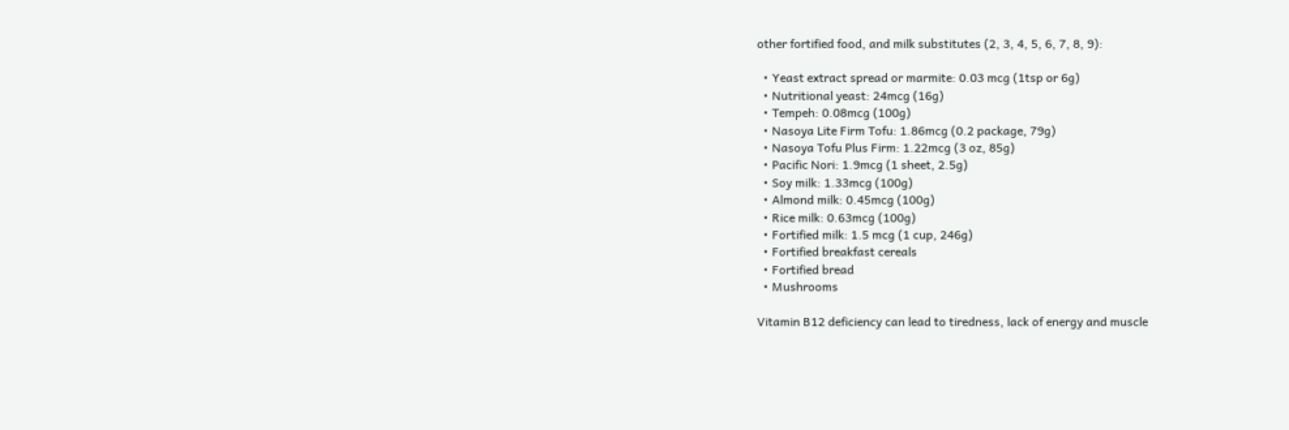other fortified food, and milk substitutes (2, 3, 4, 5, 6, 7, 8, 9):

  • Yeast extract spread or marmite: 0.03 mcg (1tsp or 6g)
  • Nutritional yeast: 24mcg (16g)
  • Tempeh: 0.08mcg (100g)
  • Nasoya Lite Firm Tofu: 1.86mcg (0.2 package, 79g)
  • Nasoya Tofu Plus Firm: 1.22mcg (3 oz, 85g)
  • Pacific Nori: 1.9mcg (1 sheet, 2.5g)
  • Soy milk: 1.33mcg (100g)
  • Almond milk: 0.45mcg (100g)
  • Rice milk: 0.63mcg (100g)
  • Fortified milk: 1.5 mcg (1 cup, 246g)
  • Fortified breakfast cereals
  • Fortified bread
  • Mushrooms

Vitamin B12 deficiency can lead to tiredness, lack of energy and muscle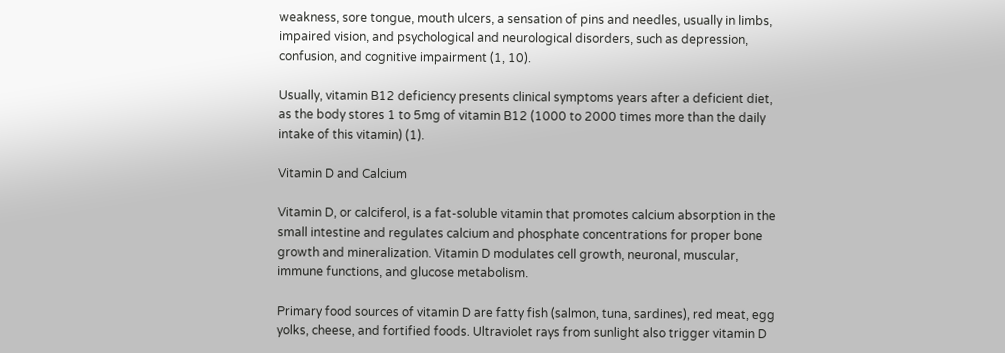weakness, sore tongue, mouth ulcers, a sensation of pins and needles, usually in limbs, impaired vision, and psychological and neurological disorders, such as depression, confusion, and cognitive impairment (1, 10).

Usually, vitamin B12 deficiency presents clinical symptoms years after a deficient diet, as the body stores 1 to 5mg of vitamin B12 (1000 to 2000 times more than the daily intake of this vitamin) (1).

Vitamin D and Calcium

Vitamin D, or calciferol, is a fat-soluble vitamin that promotes calcium absorption in the small intestine and regulates calcium and phosphate concentrations for proper bone growth and mineralization. Vitamin D modulates cell growth, neuronal, muscular, immune functions, and glucose metabolism.

Primary food sources of vitamin D are fatty fish (salmon, tuna, sardines), red meat, egg yolks, cheese, and fortified foods. Ultraviolet rays from sunlight also trigger vitamin D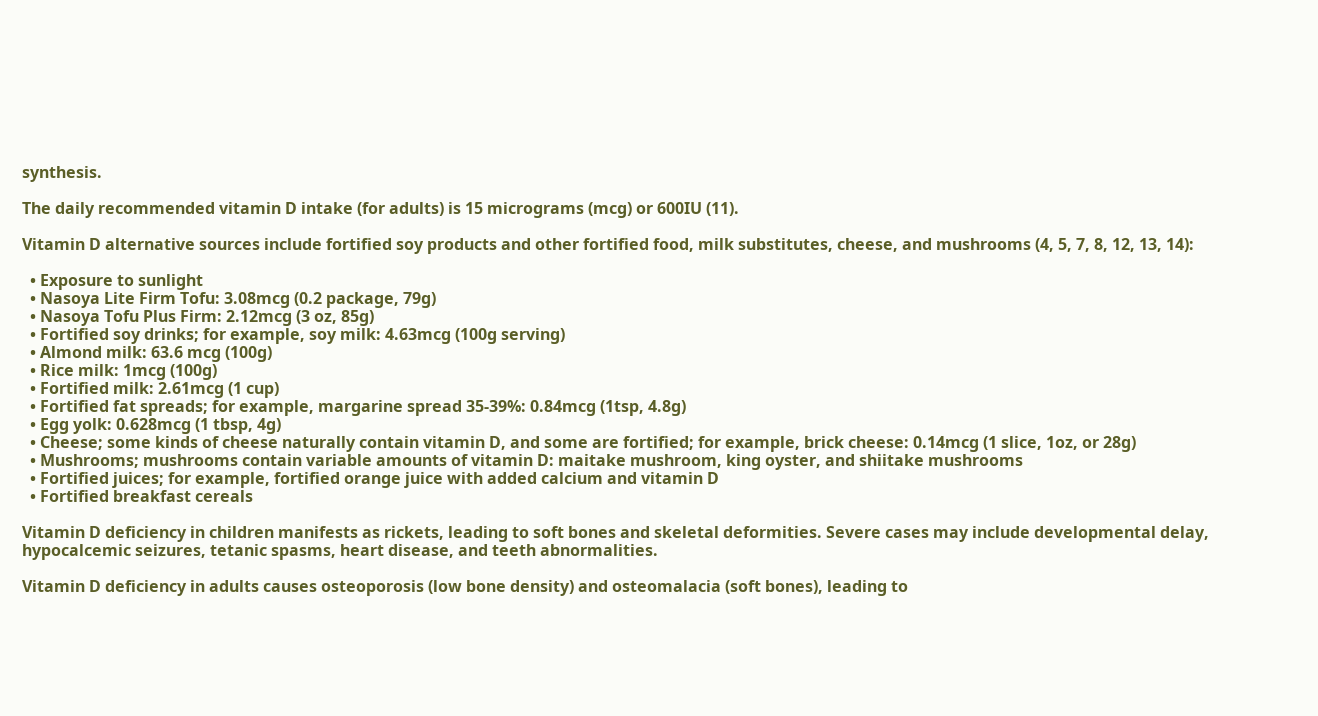synthesis.

The daily recommended vitamin D intake (for adults) is 15 micrograms (mcg) or 600IU (11).

Vitamin D alternative sources include fortified soy products and other fortified food, milk substitutes, cheese, and mushrooms (4, 5, 7, 8, 12, 13, 14):

  • Exposure to sunlight
  • Nasoya Lite Firm Tofu: 3.08mcg (0.2 package, 79g)
  • Nasoya Tofu Plus Firm: 2.12mcg (3 oz, 85g)
  • Fortified soy drinks; for example, soy milk: 4.63mcg (100g serving)
  • Almond milk: 63.6 mcg (100g)
  • Rice milk: 1mcg (100g)
  • Fortified milk: 2.61mcg (1 cup)
  • Fortified fat spreads; for example, margarine spread 35-39%: 0.84mcg (1tsp, 4.8g)
  • Egg yolk: 0.628mcg (1 tbsp, 4g)
  • Cheese; some kinds of cheese naturally contain vitamin D, and some are fortified; for example, brick cheese: 0.14mcg (1 slice, 1oz, or 28g)
  • Mushrooms; mushrooms contain variable amounts of vitamin D: maitake mushroom, king oyster, and shiitake mushrooms
  • Fortified juices; for example, fortified orange juice with added calcium and vitamin D
  • Fortified breakfast cereals

Vitamin D deficiency in children manifests as rickets, leading to soft bones and skeletal deformities. Severe cases may include developmental delay, hypocalcemic seizures, tetanic spasms, heart disease, and teeth abnormalities.

Vitamin D deficiency in adults causes osteoporosis (low bone density) and osteomalacia (soft bones), leading to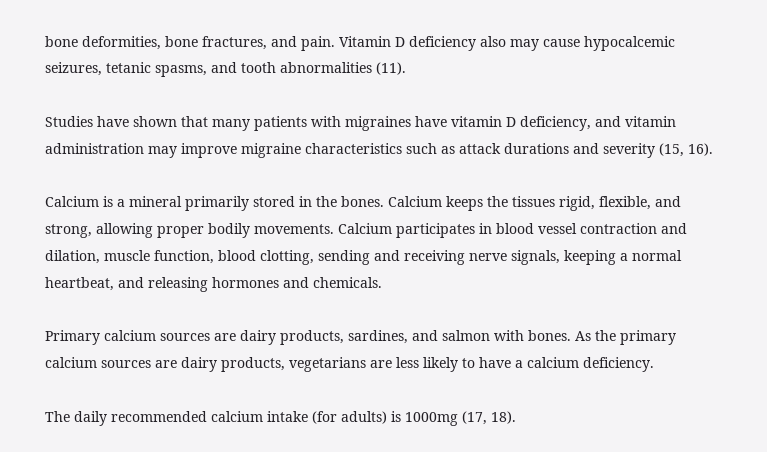bone deformities, bone fractures, and pain. Vitamin D deficiency also may cause hypocalcemic seizures, tetanic spasms, and tooth abnormalities (11).

Studies have shown that many patients with migraines have vitamin D deficiency, and vitamin administration may improve migraine characteristics such as attack durations and severity (15, 16).

Calcium is a mineral primarily stored in the bones. Calcium keeps the tissues rigid, flexible, and strong, allowing proper bodily movements. Calcium participates in blood vessel contraction and dilation, muscle function, blood clotting, sending and receiving nerve signals, keeping a normal heartbeat, and releasing hormones and chemicals.

Primary calcium sources are dairy products, sardines, and salmon with bones. As the primary calcium sources are dairy products, vegetarians are less likely to have a calcium deficiency.

The daily recommended calcium intake (for adults) is 1000mg (17, 18).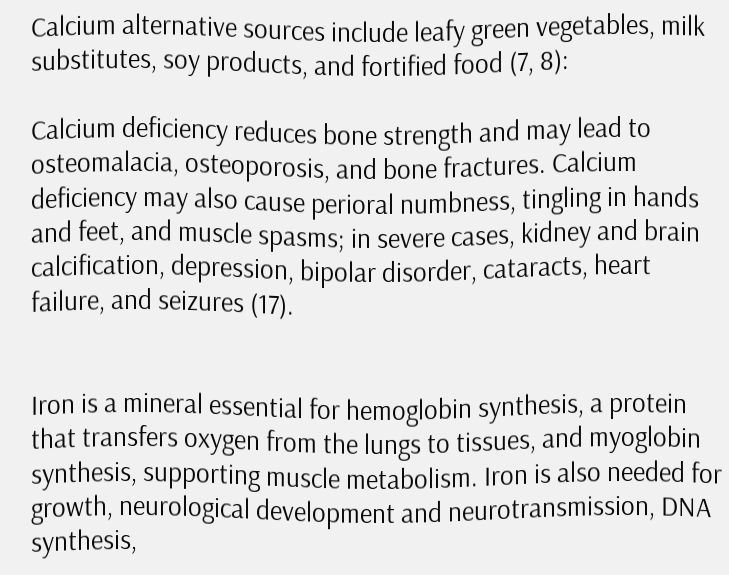Calcium alternative sources include leafy green vegetables, milk substitutes, soy products, and fortified food (7, 8):

Calcium deficiency reduces bone strength and may lead to osteomalacia, osteoporosis, and bone fractures. Calcium deficiency may also cause perioral numbness, tingling in hands and feet, and muscle spasms; in severe cases, kidney and brain calcification, depression, bipolar disorder, cataracts, heart failure, and seizures (17).


Iron is a mineral essential for hemoglobin synthesis, a protein that transfers oxygen from the lungs to tissues, and myoglobin synthesis, supporting muscle metabolism. Iron is also needed for growth, neurological development and neurotransmission, DNA synthesis,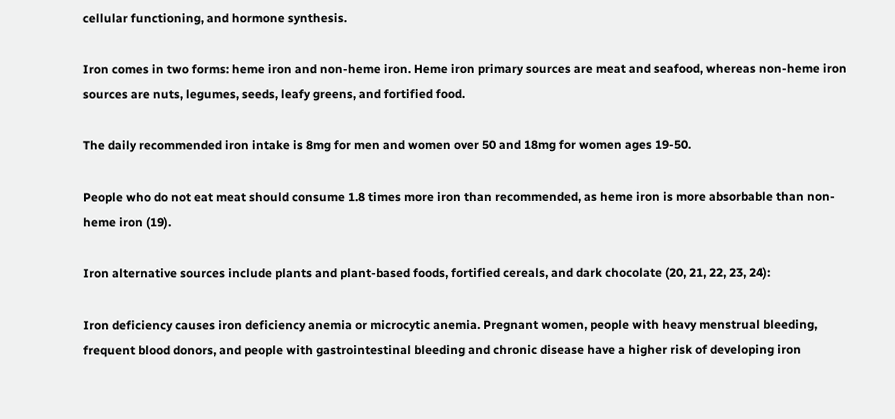cellular functioning, and hormone synthesis.

Iron comes in two forms: heme iron and non-heme iron. Heme iron primary sources are meat and seafood, whereas non-heme iron sources are nuts, legumes, seeds, leafy greens, and fortified food.

The daily recommended iron intake is 8mg for men and women over 50 and 18mg for women ages 19-50.

People who do not eat meat should consume 1.8 times more iron than recommended, as heme iron is more absorbable than non-heme iron (19).

Iron alternative sources include plants and plant-based foods, fortified cereals, and dark chocolate (20, 21, 22, 23, 24):

Iron deficiency causes iron deficiency anemia or microcytic anemia. Pregnant women, people with heavy menstrual bleeding, frequent blood donors, and people with gastrointestinal bleeding and chronic disease have a higher risk of developing iron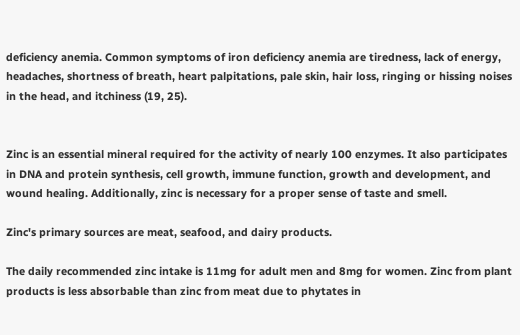deficiency anemia. Common symptoms of iron deficiency anemia are tiredness, lack of energy, headaches, shortness of breath, heart palpitations, pale skin, hair loss, ringing or hissing noises in the head, and itchiness (19, 25).


Zinc is an essential mineral required for the activity of nearly 100 enzymes. It also participates in DNA and protein synthesis, cell growth, immune function, growth and development, and wound healing. Additionally, zinc is necessary for a proper sense of taste and smell.

Zinc's primary sources are meat, seafood, and dairy products.

The daily recommended zinc intake is 11mg for adult men and 8mg for women. Zinc from plant products is less absorbable than zinc from meat due to phytates in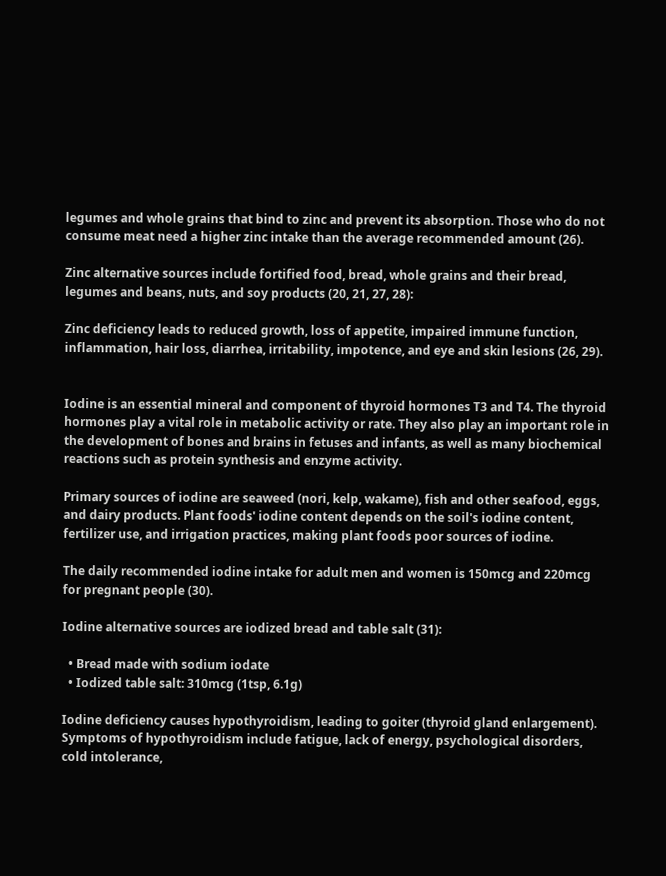legumes and whole grains that bind to zinc and prevent its absorption. Those who do not consume meat need a higher zinc intake than the average recommended amount (26).

Zinc alternative sources include fortified food, bread, whole grains and their bread, legumes and beans, nuts, and soy products (20, 21, 27, 28):

Zinc deficiency leads to reduced growth, loss of appetite, impaired immune function, inflammation, hair loss, diarrhea, irritability, impotence, and eye and skin lesions (26, 29).


Iodine is an essential mineral and component of thyroid hormones T3 and T4. The thyroid hormones play a vital role in metabolic activity or rate. They also play an important role in the development of bones and brains in fetuses and infants, as well as many biochemical reactions such as protein synthesis and enzyme activity.

Primary sources of iodine are seaweed (nori, kelp, wakame), fish and other seafood, eggs, and dairy products. Plant foods' iodine content depends on the soil's iodine content, fertilizer use, and irrigation practices, making plant foods poor sources of iodine.

The daily recommended iodine intake for adult men and women is 150mcg and 220mcg for pregnant people (30).

Iodine alternative sources are iodized bread and table salt (31):

  • Bread made with sodium iodate
  • Iodized table salt: 310mcg (1tsp, 6.1g)

Iodine deficiency causes hypothyroidism, leading to goiter (thyroid gland enlargement). Symptoms of hypothyroidism include fatigue, lack of energy, psychological disorders, cold intolerance,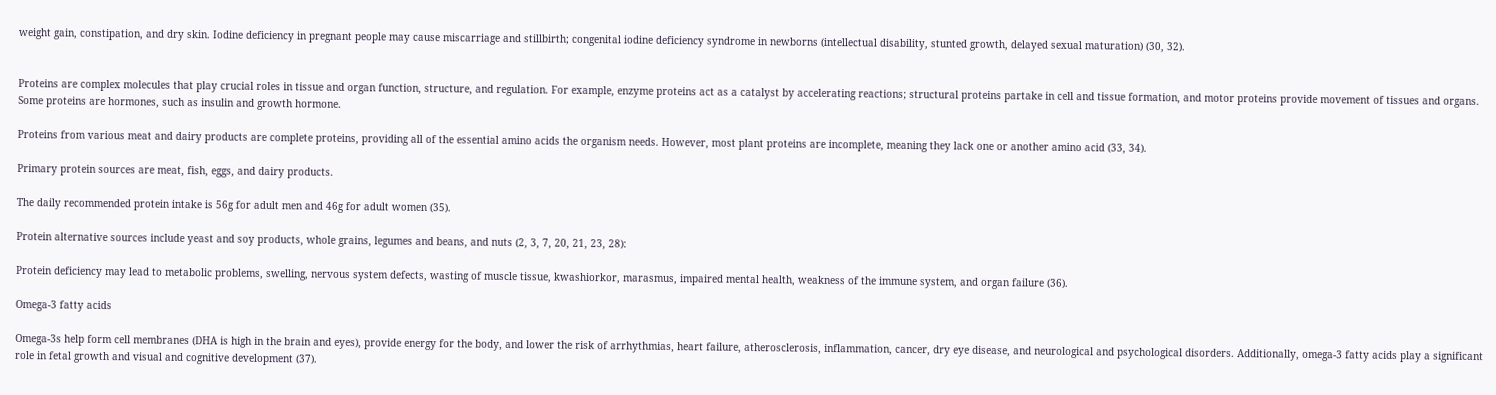weight gain, constipation, and dry skin. Iodine deficiency in pregnant people may cause miscarriage and stillbirth; congenital iodine deficiency syndrome in newborns (intellectual disability, stunted growth, delayed sexual maturation) (30, 32).


Proteins are complex molecules that play crucial roles in tissue and organ function, structure, and regulation. For example, enzyme proteins act as a catalyst by accelerating reactions; structural proteins partake in cell and tissue formation, and motor proteins provide movement of tissues and organs. Some proteins are hormones, such as insulin and growth hormone.

Proteins from various meat and dairy products are complete proteins, providing all of the essential amino acids the organism needs. However, most plant proteins are incomplete, meaning they lack one or another amino acid (33, 34).

Primary protein sources are meat, fish, eggs, and dairy products.

The daily recommended protein intake is 56g for adult men and 46g for adult women (35).

Protein alternative sources include yeast and soy products, whole grains, legumes and beans, and nuts (2, 3, 7, 20, 21, 23, 28):

Protein deficiency may lead to metabolic problems, swelling, nervous system defects, wasting of muscle tissue, kwashiorkor, marasmus, impaired mental health, weakness of the immune system, and organ failure (36).

Omega-3 fatty acids

Omega-3s help form cell membranes (DHA is high in the brain and eyes), provide energy for the body, and lower the risk of arrhythmias, heart failure, atherosclerosis, inflammation, cancer, dry eye disease, and neurological and psychological disorders. Additionally, omega-3 fatty acids play a significant role in fetal growth and visual and cognitive development (37).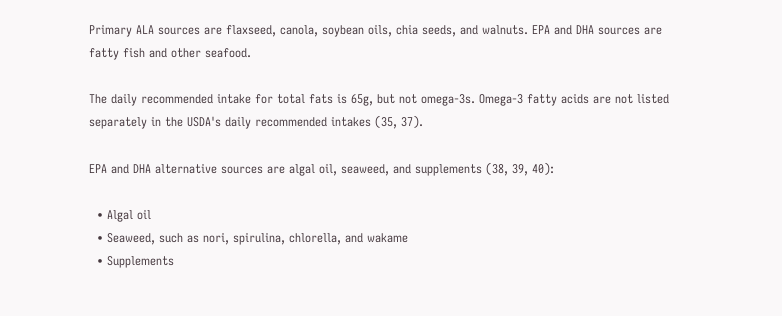Primary ALA sources are flaxseed, canola, soybean oils, chia seeds, and walnuts. EPA and DHA sources are fatty fish and other seafood.

The daily recommended intake for total fats is 65g, but not omega-3s. Omega-3 fatty acids are not listed separately in the USDA's daily recommended intakes (35, 37).

EPA and DHA alternative sources are algal oil, seaweed, and supplements (38, 39, 40):

  • Algal oil
  • Seaweed, such as nori, spirulina, chlorella, and wakame
  • Supplements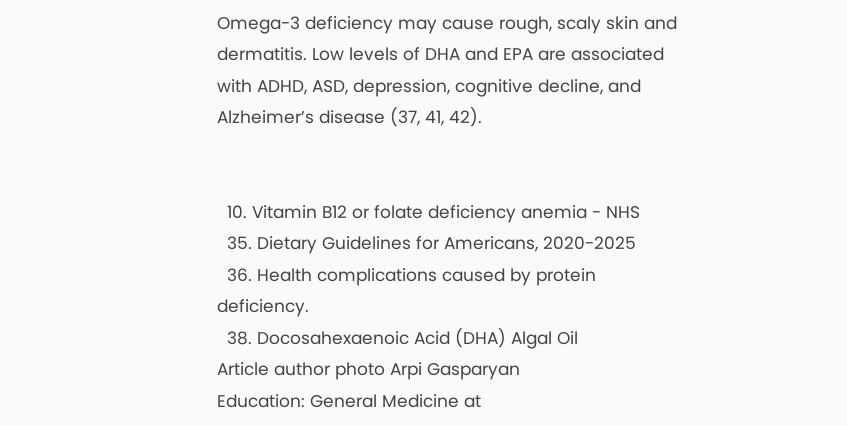Omega-3 deficiency may cause rough, scaly skin and dermatitis. Low levels of DHA and EPA are associated with ADHD, ASD, depression, cognitive decline, and Alzheimer’s disease (37, 41, 42).


  10. Vitamin B12 or folate deficiency anemia - NHS
  35. Dietary Guidelines for Americans, 2020-2025
  36. Health complications caused by protein deficiency.
  38. Docosahexaenoic Acid (DHA) Algal Oil
Article author photo Arpi Gasparyan
Education: General Medicine at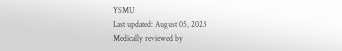YSMU
Last updated: August 05, 2023
Medically reviewed by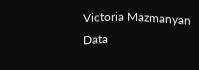Victoria Mazmanyan
Data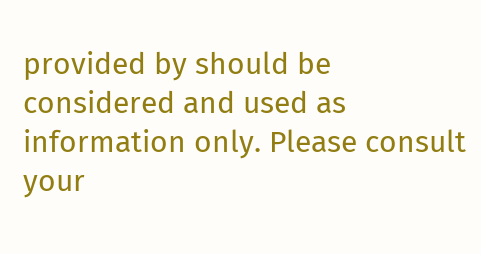provided by should be considered and used as information only. Please consult your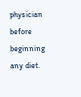physician before beginning any diet.